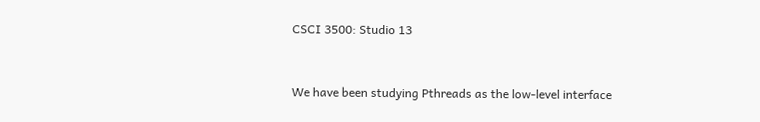CSCI 3500: Studio 13


We have been studying Pthreads as the low-level interface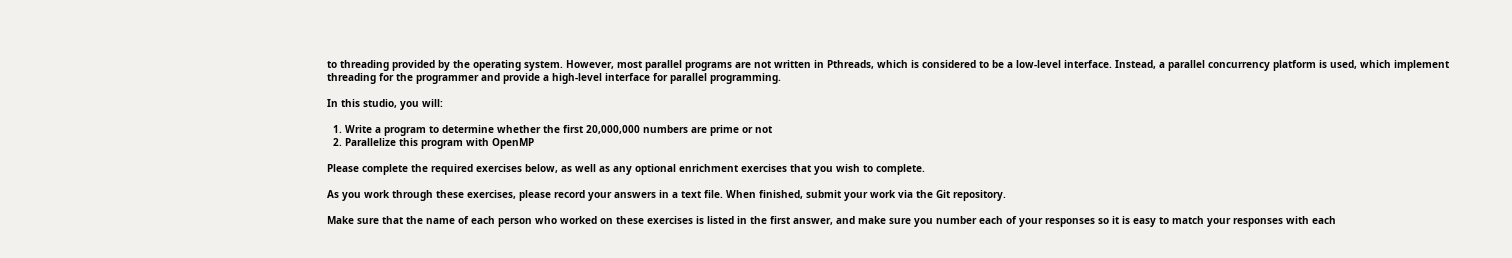to threading provided by the operating system. However, most parallel programs are not written in Pthreads, which is considered to be a low-level interface. Instead, a parallel concurrency platform is used, which implement threading for the programmer and provide a high-level interface for parallel programming.

In this studio, you will:

  1. Write a program to determine whether the first 20,000,000 numbers are prime or not
  2. Parallelize this program with OpenMP

Please complete the required exercises below, as well as any optional enrichment exercises that you wish to complete.

As you work through these exercises, please record your answers in a text file. When finished, submit your work via the Git repository.

Make sure that the name of each person who worked on these exercises is listed in the first answer, and make sure you number each of your responses so it is easy to match your responses with each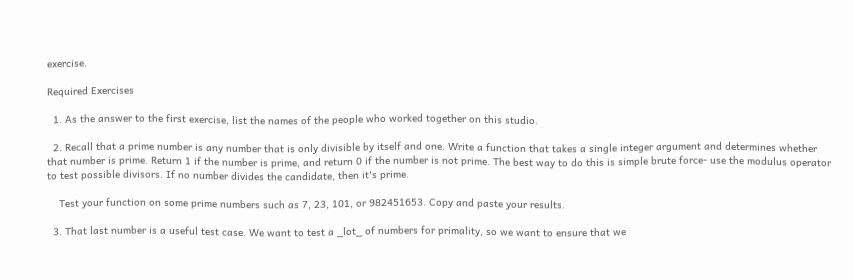exercise.

Required Exercises

  1. As the answer to the first exercise, list the names of the people who worked together on this studio.

  2. Recall that a prime number is any number that is only divisible by itself and one. Write a function that takes a single integer argument and determines whether that number is prime. Return 1 if the number is prime, and return 0 if the number is not prime. The best way to do this is simple brute force- use the modulus operator to test possible divisors. If no number divides the candidate, then it's prime.

    Test your function on some prime numbers such as 7, 23, 101, or 982451653. Copy and paste your results.

  3. That last number is a useful test case. We want to test a _lot_ of numbers for primality, so we want to ensure that we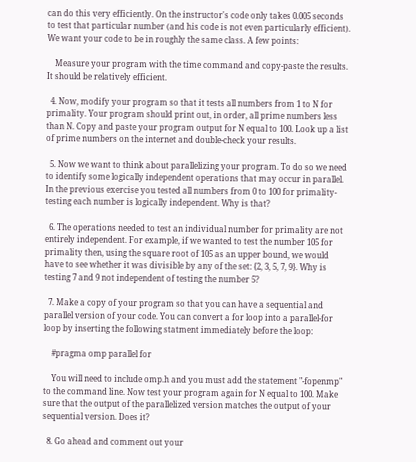can do this very efficiently. On the instructor's code only takes 0.005 seconds to test that particular number (and his code is not even particularly efficient). We want your code to be in roughly the same class. A few points:

    Measure your program with the time command and copy-paste the results. It should be relatively efficient.

  4. Now, modify your program so that it tests all numbers from 1 to N for primality. Your program should print out, in order, all prime numbers less than N. Copy and paste your program output for N equal to 100. Look up a list of prime numbers on the internet and double-check your results.

  5. Now we want to think about parallelizing your program. To do so we need to identify some logically independent operations that may occur in parallel. In the previous exercise you tested all numbers from 0 to 100 for primality- testing each number is logically independent. Why is that?

  6. The operations needed to test an individual number for primality are not entirely independent. For example, if we wanted to test the number 105 for primality then, using the square root of 105 as an upper bound, we would have to see whether it was divisible by any of the set: {2, 3, 5, 7, 9}. Why is testing 7 and 9 not independent of testing the number 5?

  7. Make a copy of your program so that you can have a sequential and parallel version of your code. You can convert a for loop into a parallel-for loop by inserting the following statment immediately before the loop:

    #pragma omp parallel for

    You will need to include omp.h and you must add the statement "-fopenmp" to the command line. Now test your program again for N equal to 100. Make sure that the output of the parallelized version matches the output of your sequential version. Does it?

  8. Go ahead and comment out your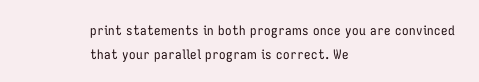print statements in both programs once you are convinced that your parallel program is correct. We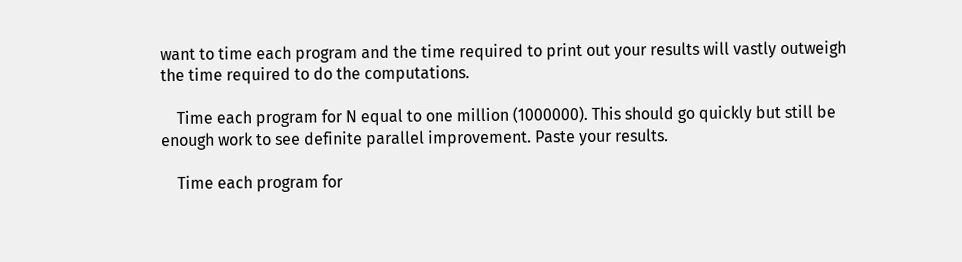want to time each program and the time required to print out your results will vastly outweigh the time required to do the computations.

    Time each program for N equal to one million (1000000). This should go quickly but still be enough work to see definite parallel improvement. Paste your results.

    Time each program for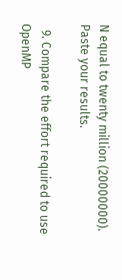N equal to twenty million (20000000). Paste your results.

  9. Compare the effort required to use OpenMP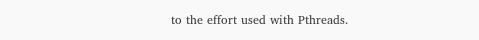to the effort used with Pthreads.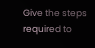Give the steps required to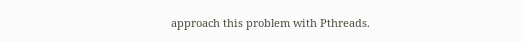approach this problem with Pthreads.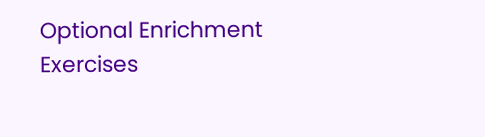Optional Enrichment Exercises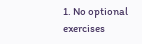1. No optional exercises